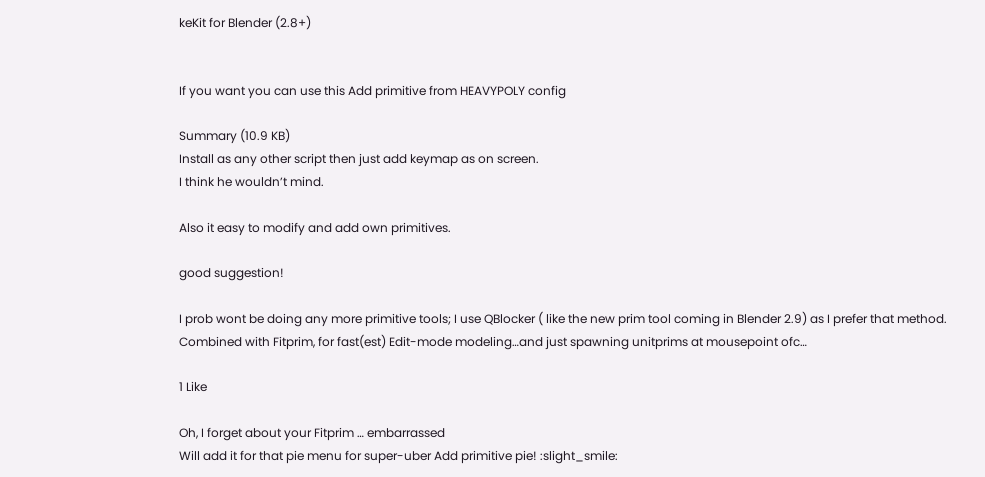keKit for Blender (2.8+)


If you want you can use this Add primitive from HEAVYPOLY config

Summary (10.9 KB)
Install as any other script then just add keymap as on screen.
I think he wouldn’t mind.

Also it easy to modify and add own primitives.

good suggestion!

I prob wont be doing any more primitive tools; I use QBlocker ( like the new prim tool coming in Blender 2.9) as I prefer that method. Combined with Fitprim, for fast(est) Edit-mode modeling…and just spawning unitprims at mousepoint ofc…

1 Like

Oh, I forget about your Fitprim … embarrassed
Will add it for that pie menu for super-uber Add primitive pie! :slight_smile: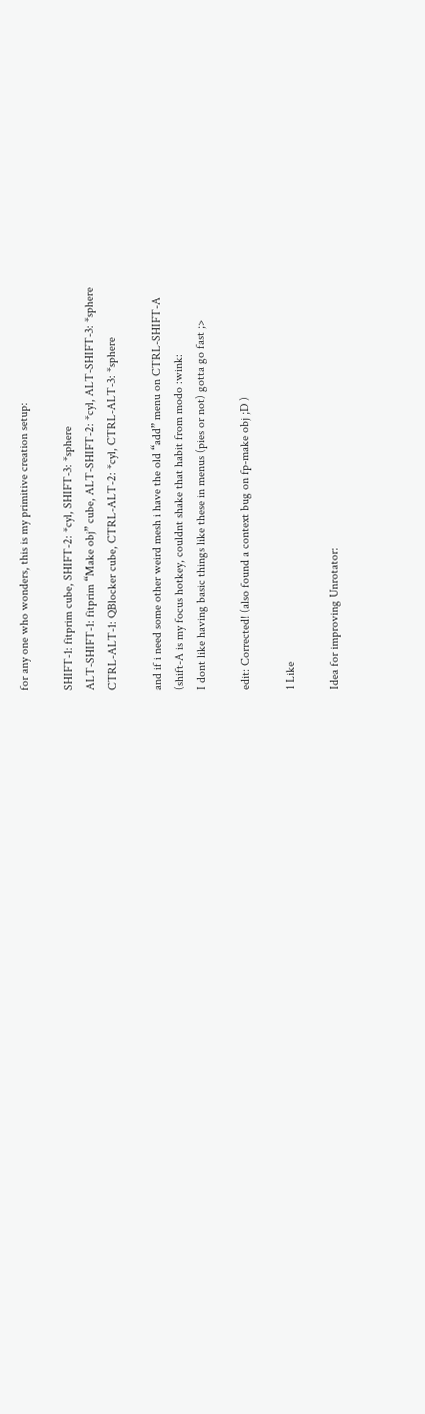for any one who wonders, this is my primitive creation setup:

SHIFT-1: fitprim cube, SHIFT-2: *cyl, SHIFT-3: *sphere
ALT-SHIFT-1: fitprim “Make obj” cube, ALT-SHIFT-2: *cyl, ALT-SHIFT-3: *sphere
CTRL-ALT-1: QBlocker cube, CTRL-ALT-2: *cyl, CTRL-ALT-3: *sphere

and if i need some other weird mesh i have the old “add” menu on CTRL-SHIFT-A
(shift-A is my focus hotkey, couldnt shake that habit from modo :wink:
I dont like having basic things like these in menus (pies or not) gotta go fast ;>

edit: Corrected! (also found a context bug on fp-make obj ;D )

1 Like

Idea for improving Unrotator: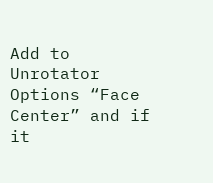Add to Unrotator Options “Face Center” and if it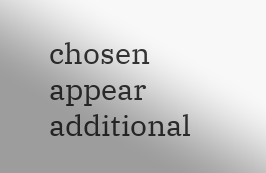chosen appear additional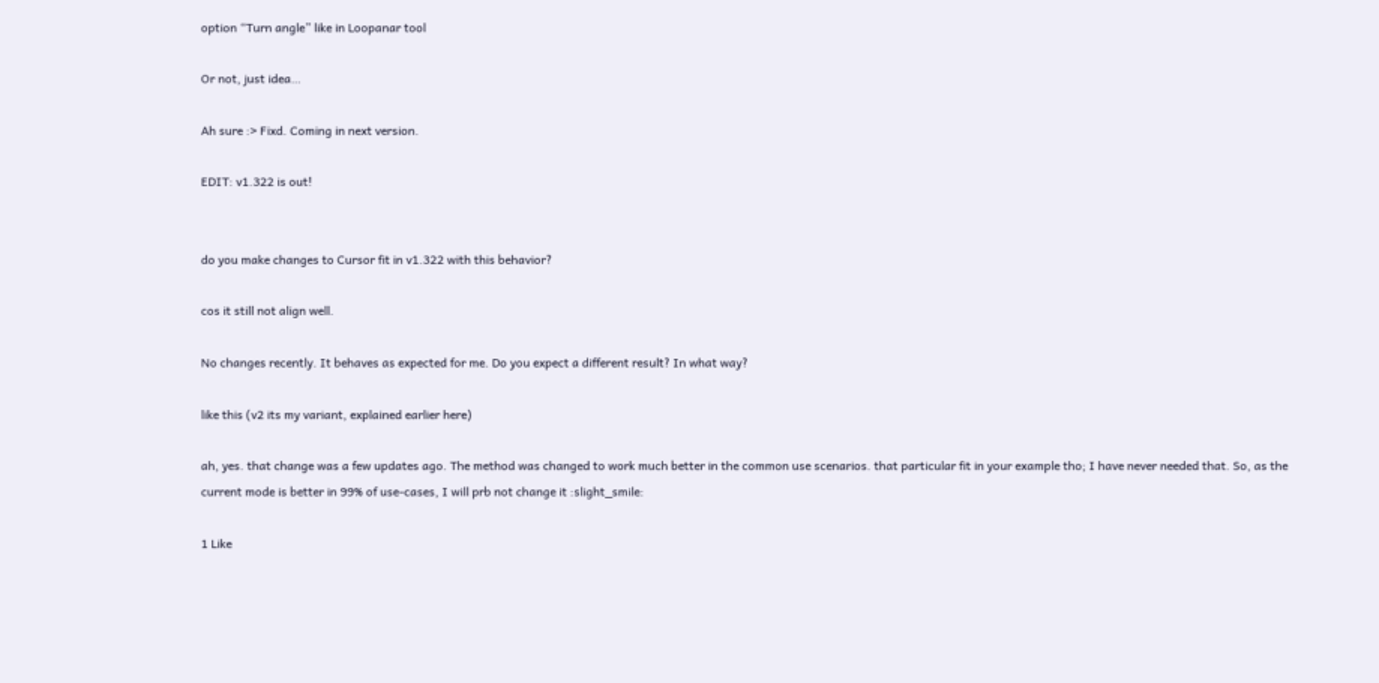option “Turn angle” like in Loopanar tool

Or not, just idea…

Ah sure :> Fixd. Coming in next version.

EDIT: v1.322 is out!


do you make changes to Cursor fit in v1.322 with this behavior?

cos it still not align well.

No changes recently. It behaves as expected for me. Do you expect a different result? In what way?

like this (v2 its my variant, explained earlier here)

ah, yes. that change was a few updates ago. The method was changed to work much better in the common use scenarios. that particular fit in your example tho; I have never needed that. So, as the current mode is better in 99% of use-cases, I will prb not change it :slight_smile:

1 Like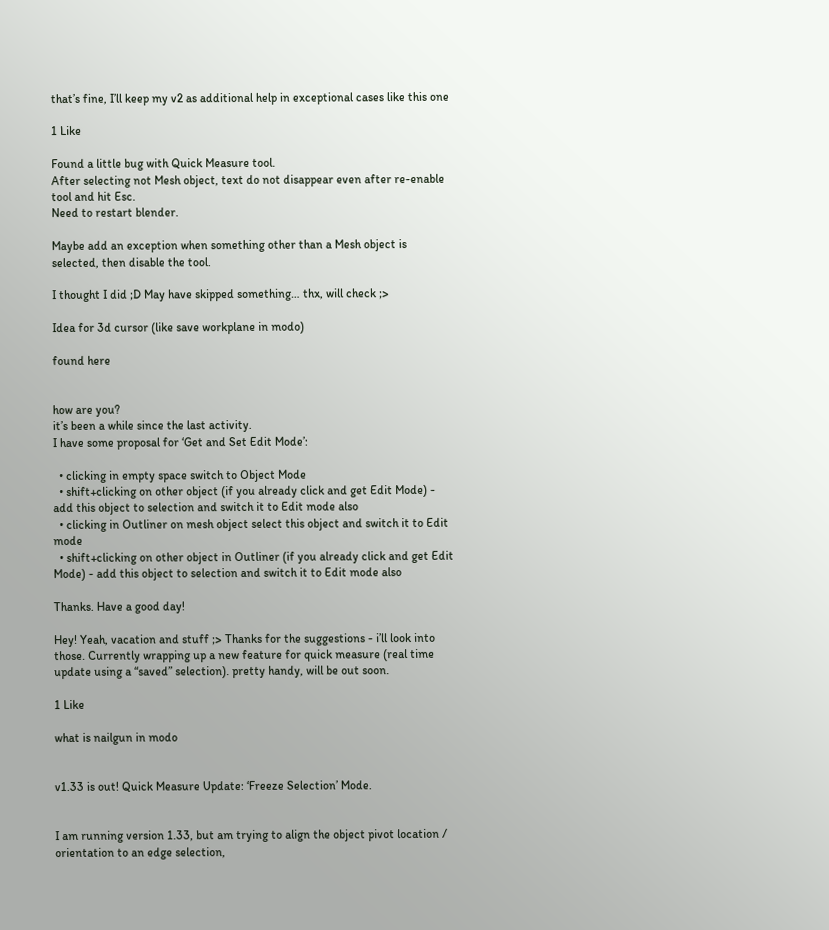that’s fine, I’ll keep my v2 as additional help in exceptional cases like this one

1 Like

Found a little bug with Quick Measure tool.
After selecting not Mesh object, text do not disappear even after re-enable tool and hit Esc.
Need to restart blender.

Maybe add an exception when something other than a Mesh object is selected, then disable the tool.

I thought I did ;D May have skipped something… thx, will check ;>

Idea for 3d cursor (like save workplane in modo)

found here


how are you?
it’s been a while since the last activity.
I have some proposal for ‘Get and Set Edit Mode’:

  • clicking in empty space switch to Object Mode
  • shift+clicking on other object (if you already click and get Edit Mode) - add this object to selection and switch it to Edit mode also
  • clicking in Outliner on mesh object select this object and switch it to Edit mode
  • shift+clicking on other object in Outliner (if you already click and get Edit Mode) - add this object to selection and switch it to Edit mode also

Thanks. Have a good day!

Hey! Yeah, vacation and stuff ;> Thanks for the suggestions - i’ll look into those. Currently wrapping up a new feature for quick measure (real time update using a “saved” selection). pretty handy, will be out soon.

1 Like

what is nailgun in modo


v1.33 is out! Quick Measure Update: ‘Freeze Selection’ Mode.


I am running version 1.33, but am trying to align the object pivot location / orientation to an edge selection,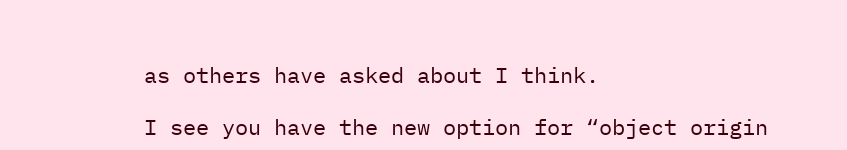as others have asked about I think.

I see you have the new option for “object origin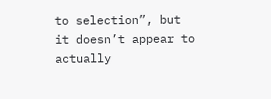to selection”, but it doesn’t appear to actually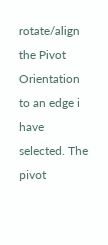rotate/align the Pivot Orientation to an edge i have selected. The pivot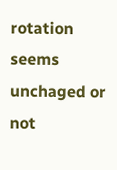rotation seems unchaged or not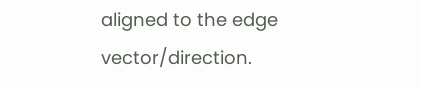aligned to the edge vector/direction.